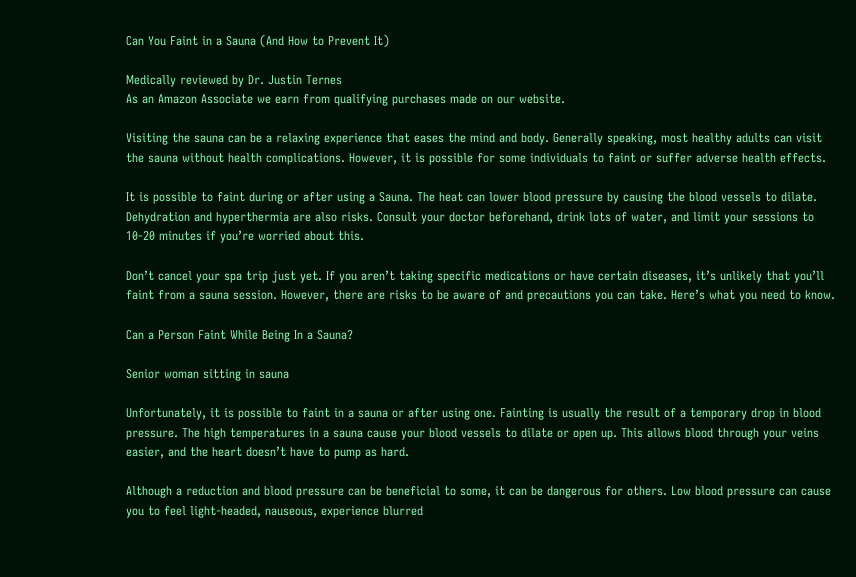Can You Faint in a Sauna (And How to Prevent It)

Medically reviewed by Dr. Justin Ternes
As an Amazon Associate we earn from qualifying purchases made on our website.

Visiting the sauna can be a relaxing experience that eases the mind and body. Generally speaking, most healthy adults can visit the sauna without health complications. However, it is possible for some individuals to faint or suffer adverse health effects.

It is possible to faint during or after using a Sauna. The heat can lower blood pressure by causing the blood vessels to dilate. Dehydration and hyperthermia are also risks. Consult your doctor beforehand, drink lots of water, and limit your sessions to 10-20 minutes if you’re worried about this.

Don’t cancel your spa trip just yet. If you aren’t taking specific medications or have certain diseases, it’s unlikely that you’ll faint from a sauna session. However, there are risks to be aware of and precautions you can take. Here’s what you need to know.

Can a Person Faint While Being In a Sauna?

Senior woman sitting in sauna

Unfortunately, it is possible to faint in a sauna or after using one. Fainting is usually the result of a temporary drop in blood pressure. The high temperatures in a sauna cause your blood vessels to dilate or open up. This allows blood through your veins easier, and the heart doesn’t have to pump as hard.

Although a reduction and blood pressure can be beneficial to some, it can be dangerous for others. Low blood pressure can cause you to feel light-headed, nauseous, experience blurred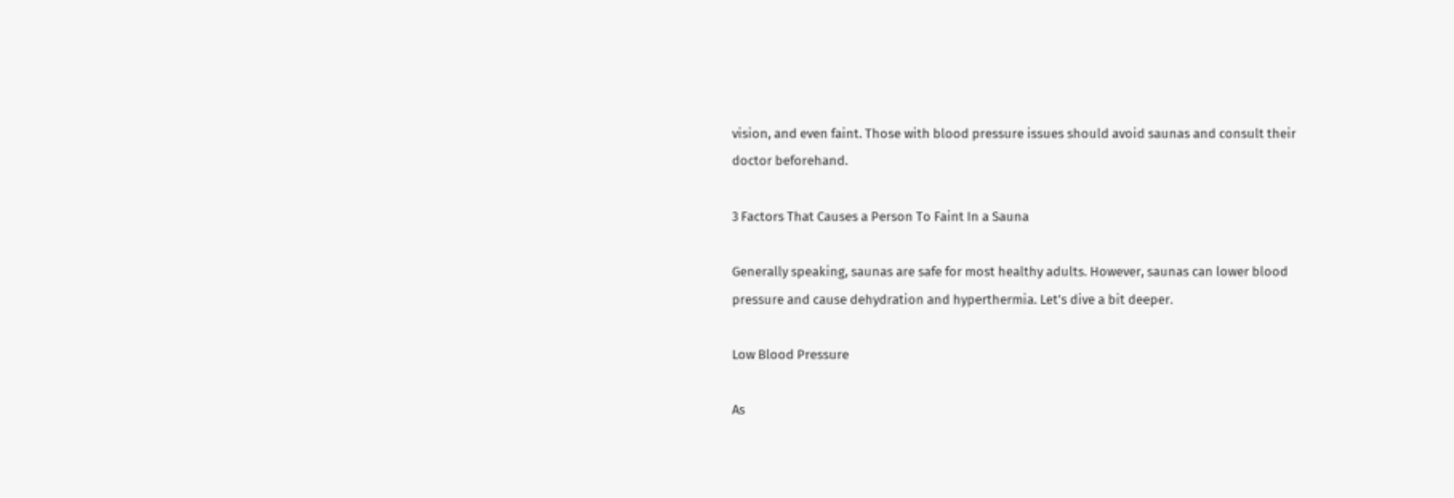vision, and even faint. Those with blood pressure issues should avoid saunas and consult their doctor beforehand.

3 Factors That Causes a Person To Faint In a Sauna

Generally speaking, saunas are safe for most healthy adults. However, saunas can lower blood pressure and cause dehydration and hyperthermia. Let’s dive a bit deeper.

Low Blood Pressure

As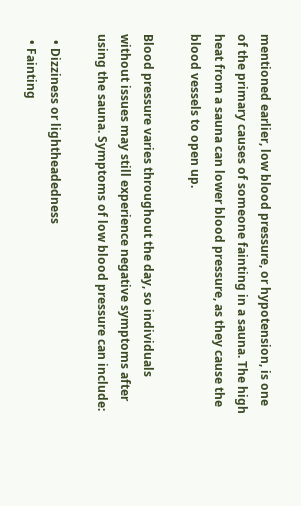mentioned earlier, low blood pressure, or hypotension, is one of the primary causes of someone fainting in a sauna. The high heat from a sauna can lower blood pressure, as they cause the blood vessels to open up.

Blood pressure varies throughout the day, so individuals without issues may still experience negative symptoms after using the sauna. Symptoms of low blood pressure can include:

  • Dizziness or lightheadedness
  • Fainting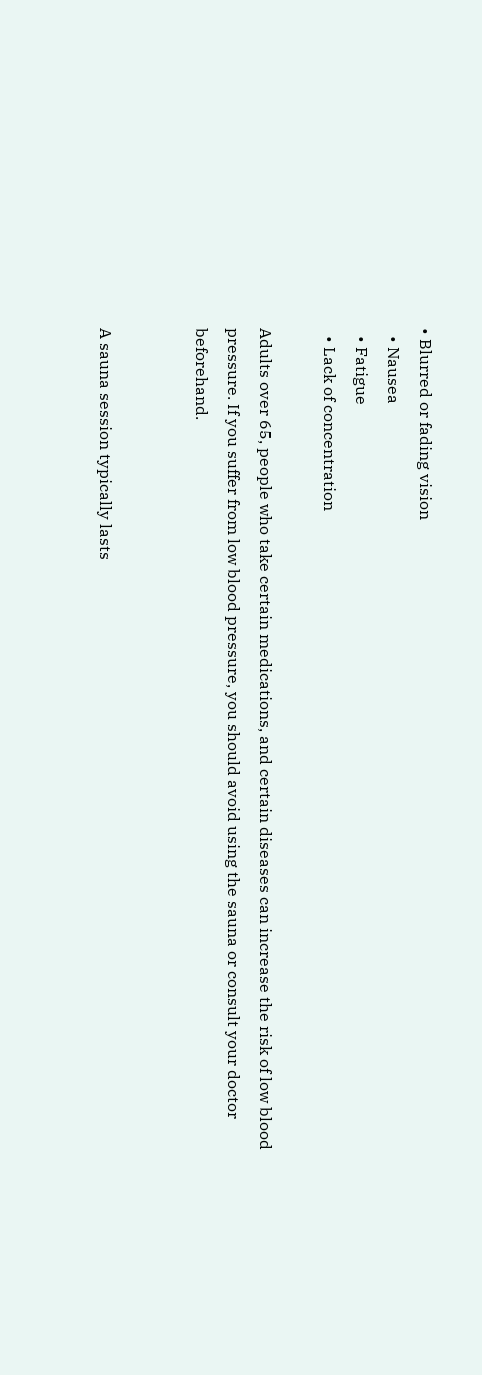• Blurred or fading vision
  • Nausea
  • Fatigue
  • Lack of concentration

Adults over 65, people who take certain medications, and certain diseases can increase the risk of low blood pressure. If you suffer from low blood pressure, you should avoid using the sauna or consult your doctor beforehand.


A sauna session typically lasts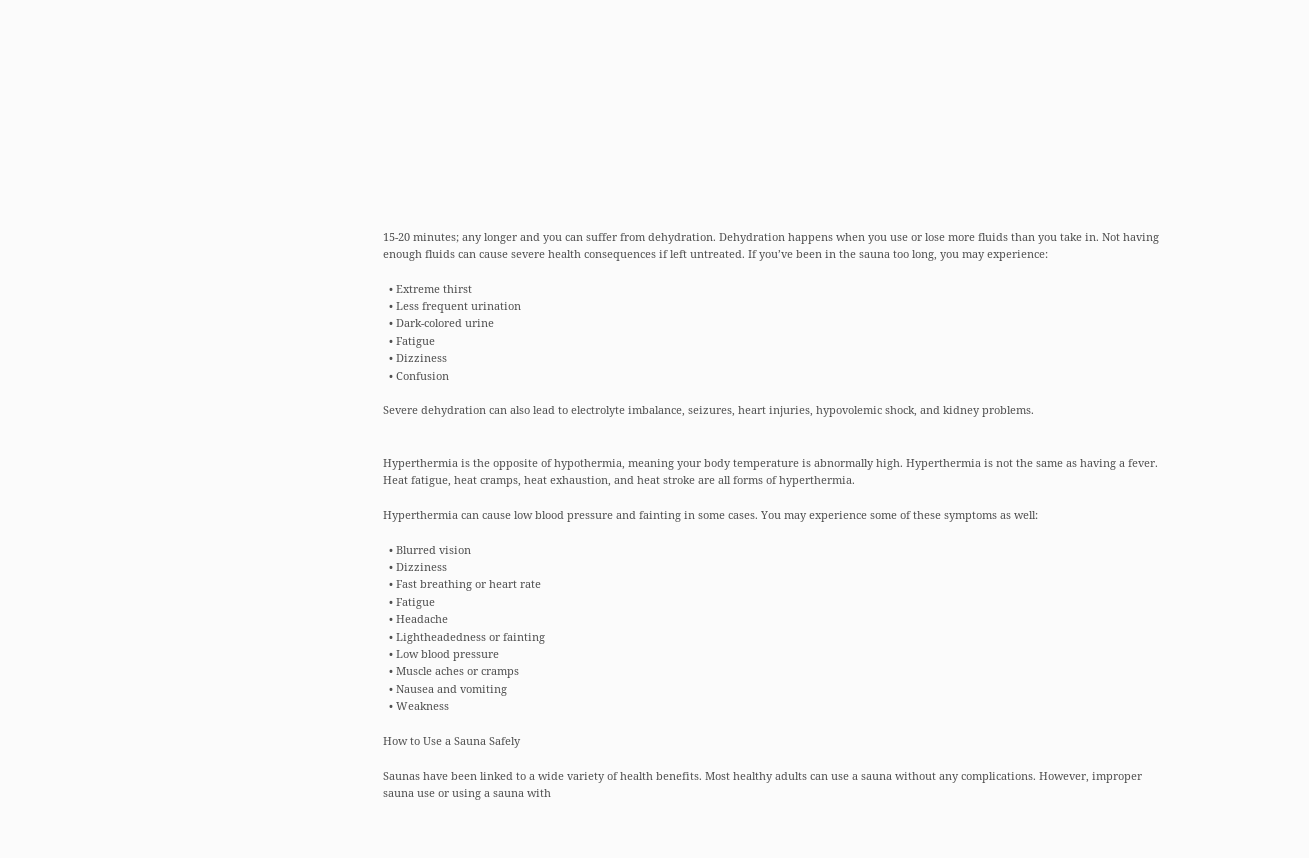15-20 minutes; any longer and you can suffer from dehydration. Dehydration happens when you use or lose more fluids than you take in. Not having enough fluids can cause severe health consequences if left untreated. If you’ve been in the sauna too long, you may experience:

  • Extreme thirst
  • Less frequent urination
  • Dark-colored urine
  • Fatigue
  • Dizziness
  • Confusion

Severe dehydration can also lead to electrolyte imbalance, seizures, heart injuries, hypovolemic shock, and kidney problems.


Hyperthermia is the opposite of hypothermia, meaning your body temperature is abnormally high. Hyperthermia is not the same as having a fever. Heat fatigue, heat cramps, heat exhaustion, and heat stroke are all forms of hyperthermia.

Hyperthermia can cause low blood pressure and fainting in some cases. You may experience some of these symptoms as well:

  • Blurred vision
  • Dizziness
  • Fast breathing or heart rate
  • Fatigue
  • Headache
  • Lightheadedness or fainting
  • Low blood pressure
  • Muscle aches or cramps
  • Nausea and vomiting
  • Weakness

How to Use a Sauna Safely

Saunas have been linked to a wide variety of health benefits. Most healthy adults can use a sauna without any complications. However, improper sauna use or using a sauna with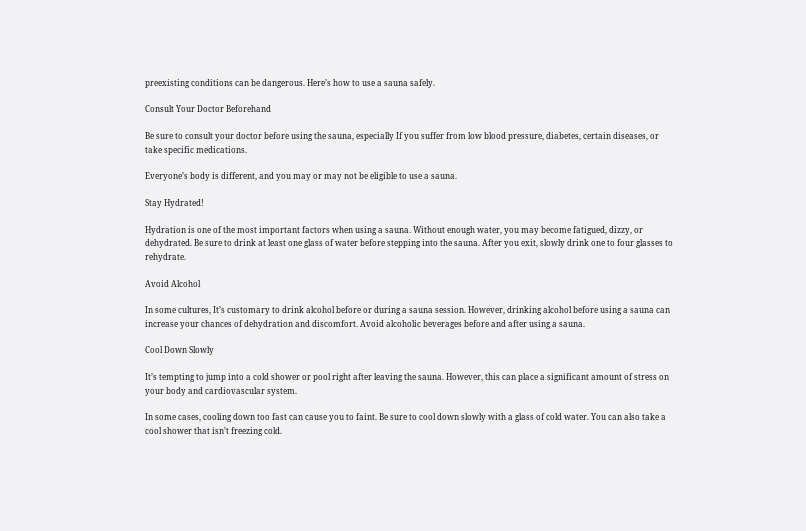preexisting conditions can be dangerous. Here’s how to use a sauna safely.

Consult Your Doctor Beforehand

Be sure to consult your doctor before using the sauna, especially If you suffer from low blood pressure, diabetes, certain diseases, or take specific medications.

Everyone’s body is different, and you may or may not be eligible to use a sauna.

Stay Hydrated!

Hydration is one of the most important factors when using a sauna. Without enough water, you may become fatigued, dizzy, or dehydrated. Be sure to drink at least one glass of water before stepping into the sauna. After you exit, slowly drink one to four glasses to rehydrate.

Avoid Alcohol

In some cultures, It’s customary to drink alcohol before or during a sauna session. However, drinking alcohol before using a sauna can increase your chances of dehydration and discomfort. Avoid alcoholic beverages before and after using a sauna.

Cool Down Slowly

It’s tempting to jump into a cold shower or pool right after leaving the sauna. However, this can place a significant amount of stress on your body and cardiovascular system.

In some cases, cooling down too fast can cause you to faint. Be sure to cool down slowly with a glass of cold water. You can also take a cool shower that isn’t freezing cold.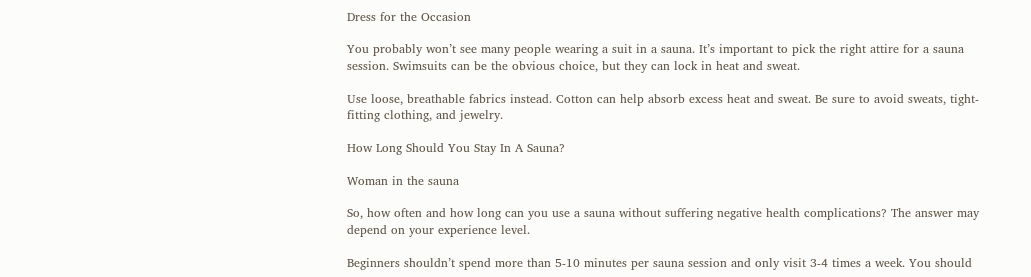Dress for the Occasion

You probably won’t see many people wearing a suit in a sauna. It’s important to pick the right attire for a sauna session. Swimsuits can be the obvious choice, but they can lock in heat and sweat.

Use loose, breathable fabrics instead. Cotton can help absorb excess heat and sweat. Be sure to avoid sweats, tight-fitting clothing, and jewelry.

How Long Should You Stay In A Sauna?

Woman in the sauna

So, how often and how long can you use a sauna without suffering negative health complications? The answer may depend on your experience level.

Beginners shouldn’t spend more than 5-10 minutes per sauna session and only visit 3-4 times a week. You should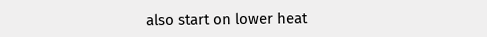also start on lower heat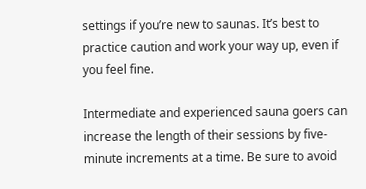settings if you’re new to saunas. It’s best to practice caution and work your way up, even if you feel fine.

Intermediate and experienced sauna goers can increase the length of their sessions by five-minute increments at a time. Be sure to avoid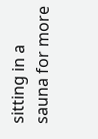sitting in a sauna for more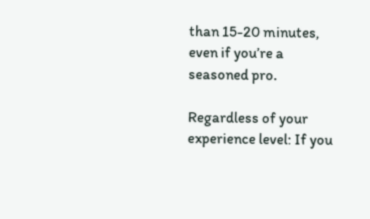than 15-20 minutes, even if you’re a seasoned pro.

Regardless of your experience level: If you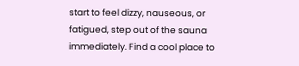start to feel dizzy, nauseous, or fatigued, step out of the sauna immediately. Find a cool place to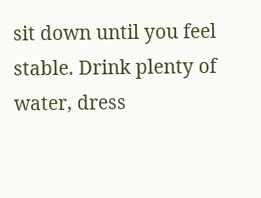sit down until you feel stable. Drink plenty of water, dress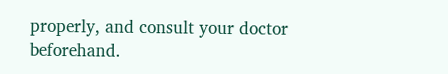properly, and consult your doctor beforehand.